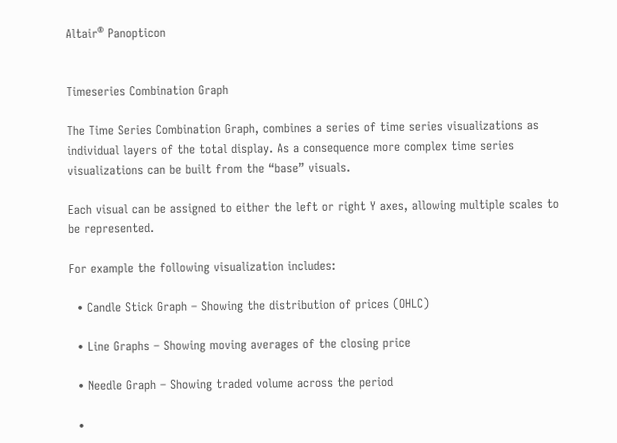Altair® Panopticon


Timeseries Combination Graph

The Time Series Combination Graph, combines a series of time series visualizations as individual layers of the total display. As a consequence more complex time series visualizations can be built from the “base” visuals.

Each visual can be assigned to either the left or right Y axes, allowing multiple scales to be represented.

For example the following visualization includes:

  • Candle Stick Graph – Showing the distribution of prices (OHLC)

  • Line Graphs – Showing moving averages of the closing price

  • Needle Graph – Showing traded volume across the period

  •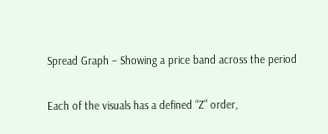Spread Graph – Showing a price band across the period

Each of the visuals has a defined “Z” order,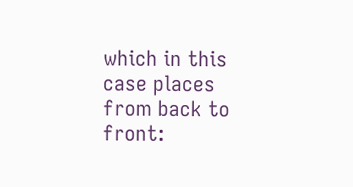which in this case places from back to front: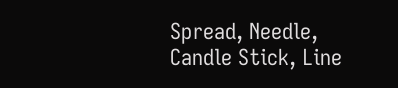Spread, Needle, Candle Stick, Line